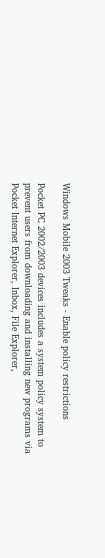Windows Mobile 2003 Tweaks - Enable policy restrictions

Pocket PC 2002/2003 devices includes a system policy system to prevent users from downloading and installing new programs via Pocket Internet Explorer, Inbox, File Explorer,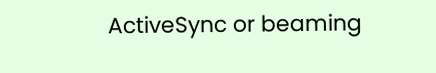ActiveSync or beaming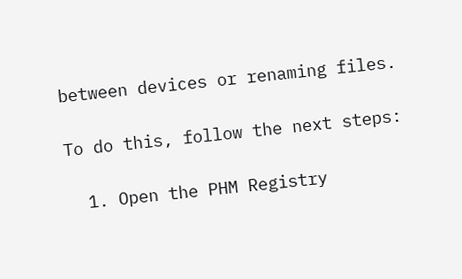between devices or renaming files.

To do this, follow the next steps:

  1. Open the PHM Registry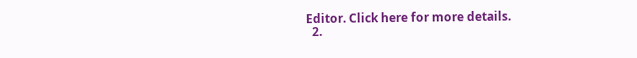Editor. Click here for more details.
  2.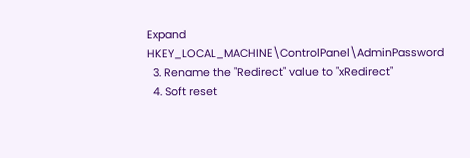Expand HKEY_LOCAL_MACHINE\ControlPanel\AdminPassword
  3. Rename the "Redirect" value to "xRedirect"
  4. Soft reset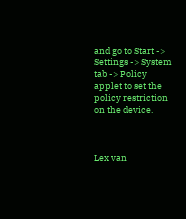and go to Start -> Settings -> System tab -> Policy applet to set the policy restriction on the device.



Lex van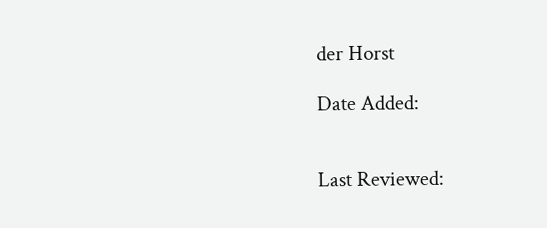der Horst

Date Added:


Last Reviewed: